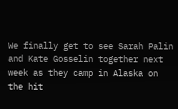We finally get to see Sarah Palin and Kate Gosselin together next week as they camp in Alaska on the hit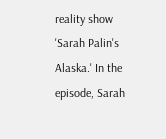reality show 'Sarah Palin's Alaska.' In the episode, Sarah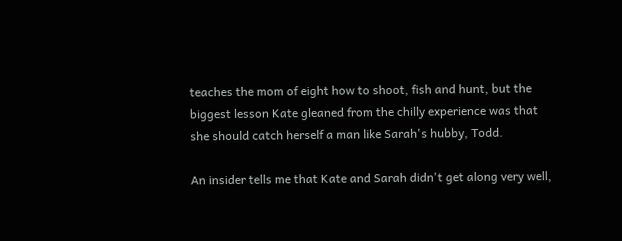teaches the mom of eight how to shoot, fish and hunt, but the biggest lesson Kate gleaned from the chilly experience was that she should catch herself a man like Sarah's hubby, Todd.

An insider tells me that Kate and Sarah didn't get along very well,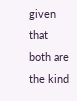given that both are the kind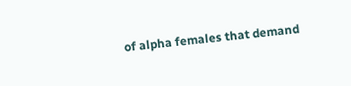of alpha females that demand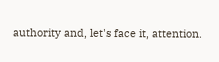authority and, let's face it, attention.